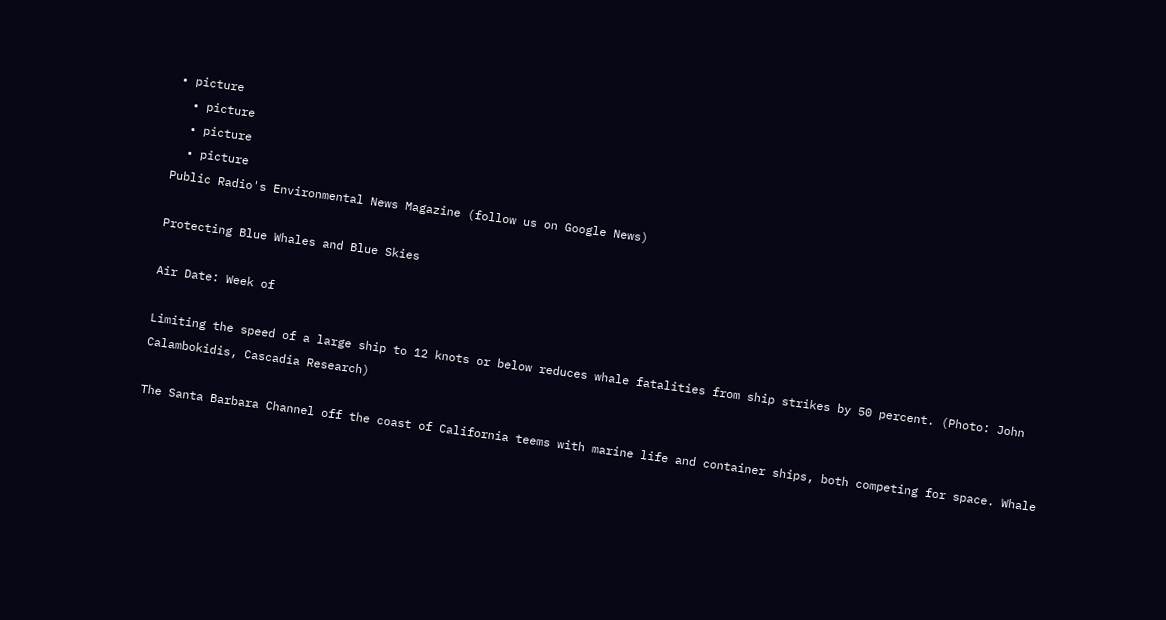• picture
  • picture
  • picture
  • picture
Public Radio's Environmental News Magazine (follow us on Google News)

Protecting Blue Whales and Blue Skies

Air Date: Week of

Limiting the speed of a large ship to 12 knots or below reduces whale fatalities from ship strikes by 50 percent. (Photo: John Calambokidis, Cascadia Research)

The Santa Barbara Channel off the coast of California teems with marine life and container ships, both competing for space. Whale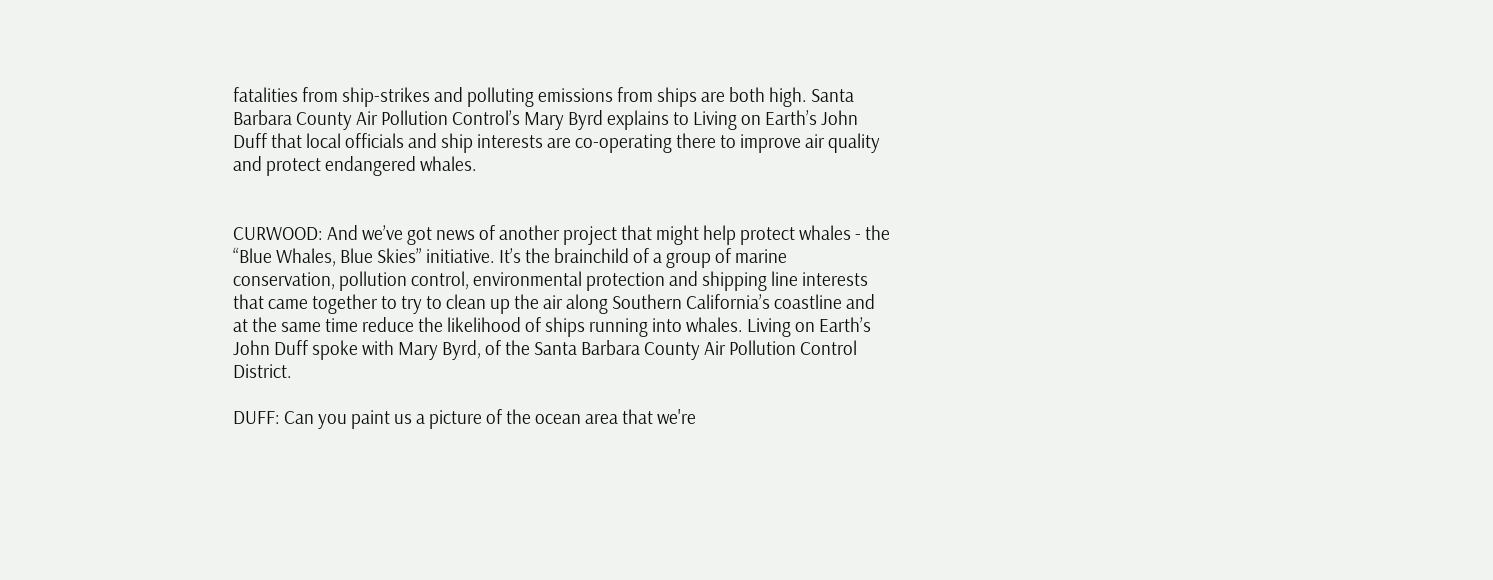fatalities from ship-strikes and polluting emissions from ships are both high. Santa Barbara County Air Pollution Control’s Mary Byrd explains to Living on Earth’s John Duff that local officials and ship interests are co-operating there to improve air quality and protect endangered whales.


CURWOOD: And we’ve got news of another project that might help protect whales - the “Blue Whales, Blue Skies” initiative. It’s the brainchild of a group of marine conservation, pollution control, environmental protection and shipping line interests that came together to try to clean up the air along Southern California’s coastline and at the same time reduce the likelihood of ships running into whales. Living on Earth’s John Duff spoke with Mary Byrd, of the Santa Barbara County Air Pollution Control District.

DUFF: Can you paint us a picture of the ocean area that we're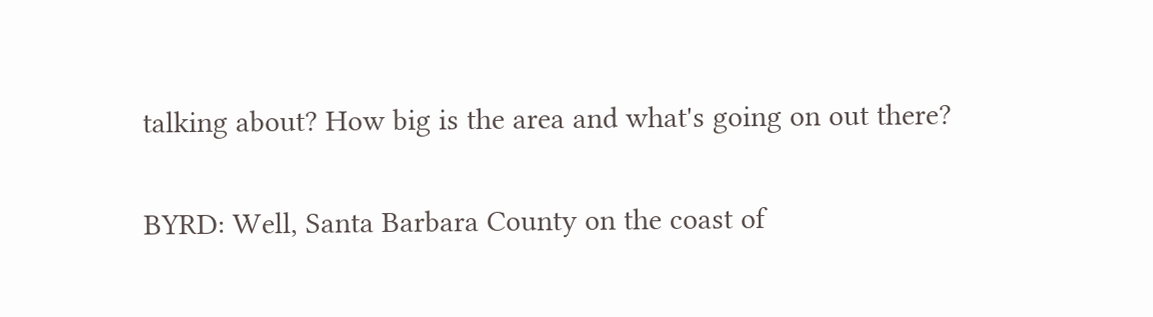talking about? How big is the area and what's going on out there?

BYRD: Well, Santa Barbara County on the coast of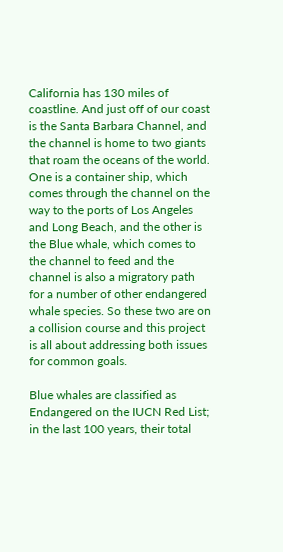California has 130 miles of coastline. And just off of our coast is the Santa Barbara Channel, and the channel is home to two giants that roam the oceans of the world. One is a container ship, which comes through the channel on the way to the ports of Los Angeles and Long Beach, and the other is the Blue whale, which comes to the channel to feed and the channel is also a migratory path for a number of other endangered whale species. So these two are on a collision course and this project is all about addressing both issues for common goals.

Blue whales are classified as Endangered on the IUCN Red List; in the last 100 years, their total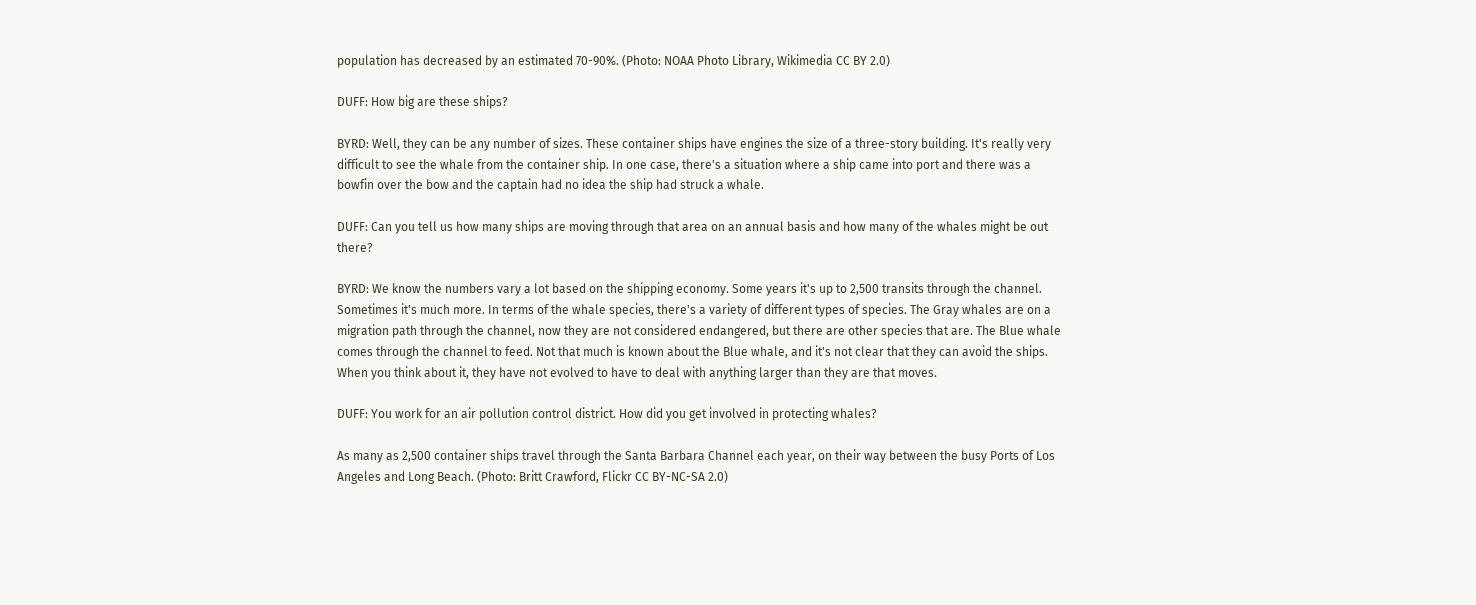population has decreased by an estimated 70-90%. (Photo: NOAA Photo Library, Wikimedia CC BY 2.0)

DUFF: How big are these ships?

BYRD: Well, they can be any number of sizes. These container ships have engines the size of a three-story building. It's really very difficult to see the whale from the container ship. In one case, there's a situation where a ship came into port and there was a bowfin over the bow and the captain had no idea the ship had struck a whale.

DUFF: Can you tell us how many ships are moving through that area on an annual basis and how many of the whales might be out there?

BYRD: We know the numbers vary a lot based on the shipping economy. Some years it's up to 2,500 transits through the channel. Sometimes it's much more. In terms of the whale species, there's a variety of different types of species. The Gray whales are on a migration path through the channel, now they are not considered endangered, but there are other species that are. The Blue whale comes through the channel to feed. Not that much is known about the Blue whale, and it's not clear that they can avoid the ships. When you think about it, they have not evolved to have to deal with anything larger than they are that moves.

DUFF: You work for an air pollution control district. How did you get involved in protecting whales?

As many as 2,500 container ships travel through the Santa Barbara Channel each year, on their way between the busy Ports of Los Angeles and Long Beach. (Photo: Britt Crawford, Flickr CC BY-NC-SA 2.0)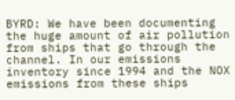BYRD: We have been documenting the huge amount of air pollution from ships that go through the channel. In our emissions inventory since 1994 and the NOX emissions from these ships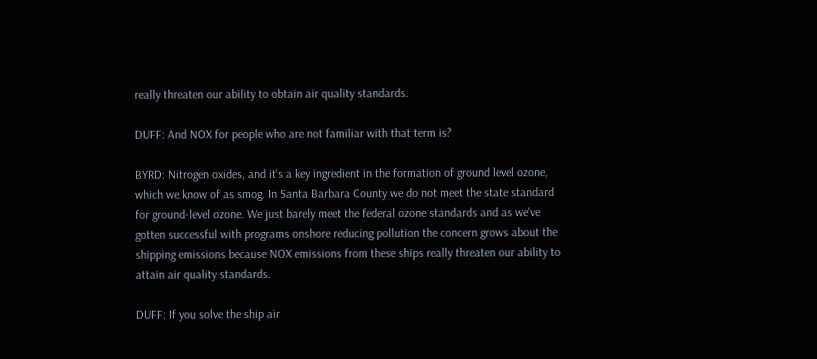really threaten our ability to obtain air quality standards.

DUFF: And NOX for people who are not familiar with that term is?

BYRD: Nitrogen oxides, and it's a key ingredient in the formation of ground level ozone, which we know of as smog. In Santa Barbara County we do not meet the state standard for ground-level ozone. We just barely meet the federal ozone standards and as we've gotten successful with programs onshore reducing pollution the concern grows about the shipping emissions because NOX emissions from these ships really threaten our ability to attain air quality standards.

DUFF: If you solve the ship air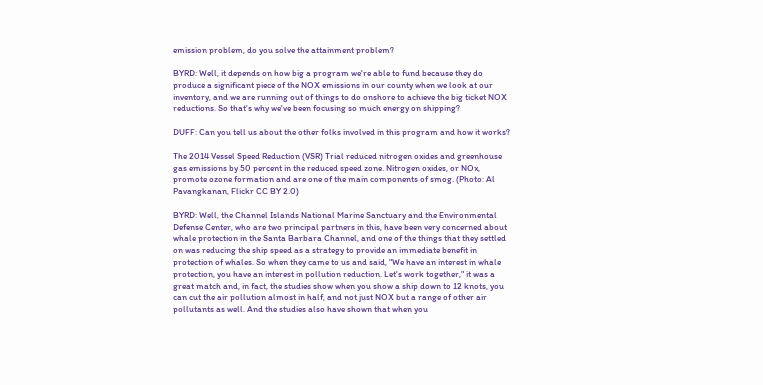emission problem, do you solve the attainment problem?

BYRD: Well, it depends on how big a program we're able to fund because they do produce a significant piece of the NOX emissions in our county when we look at our inventory, and we are running out of things to do onshore to achieve the big ticket NOX reductions. So that's why we've been focusing so much energy on shipping?

DUFF: Can you tell us about the other folks involved in this program and how it works?

The 2014 Vessel Speed Reduction (VSR) Trial reduced nitrogen oxides and greenhouse gas emissions by 50 percent in the reduced speed zone. Nitrogen oxides, or NOx, promote ozone formation and are one of the main components of smog. (Photo: Al Pavangkanan, Flickr CC BY 2.0)

BYRD: Well, the Channel Islands National Marine Sanctuary and the Environmental Defense Center, who are two principal partners in this, have been very concerned about whale protection in the Santa Barbara Channel, and one of the things that they settled on was reducing the ship speed as a strategy to provide an immediate benefit in protection of whales. So when they came to us and said, "We have an interest in whale protection, you have an interest in pollution reduction. Let's work together," it was a great match and, in fact, the studies show when you show a ship down to 12 knots, you can cut the air pollution almost in half, and not just NOX but a range of other air pollutants as well. And the studies also have shown that when you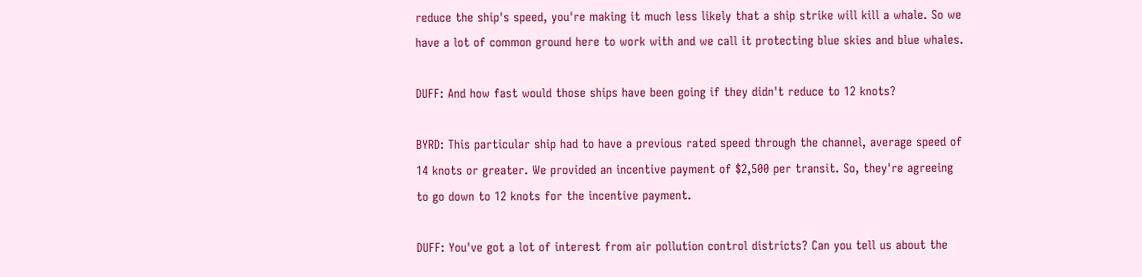reduce the ship's speed, you're making it much less likely that a ship strike will kill a whale. So we have a lot of common ground here to work with and we call it protecting blue skies and blue whales.

DUFF: And how fast would those ships have been going if they didn't reduce to 12 knots?

BYRD: This particular ship had to have a previous rated speed through the channel, average speed of 14 knots or greater. We provided an incentive payment of $2,500 per transit. So, they're agreeing to go down to 12 knots for the incentive payment.

DUFF: You've got a lot of interest from air pollution control districts? Can you tell us about the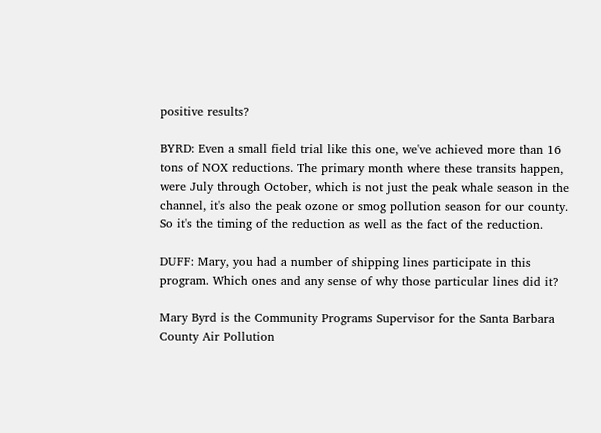positive results?

BYRD: Even a small field trial like this one, we've achieved more than 16 tons of NOX reductions. The primary month where these transits happen, were July through October, which is not just the peak whale season in the channel, it's also the peak ozone or smog pollution season for our county. So it's the timing of the reduction as well as the fact of the reduction.

DUFF: Mary, you had a number of shipping lines participate in this program. Which ones and any sense of why those particular lines did it?

Mary Byrd is the Community Programs Supervisor for the Santa Barbara County Air Pollution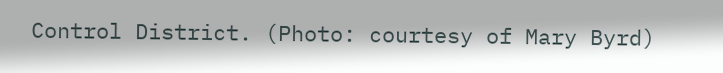Control District. (Photo: courtesy of Mary Byrd)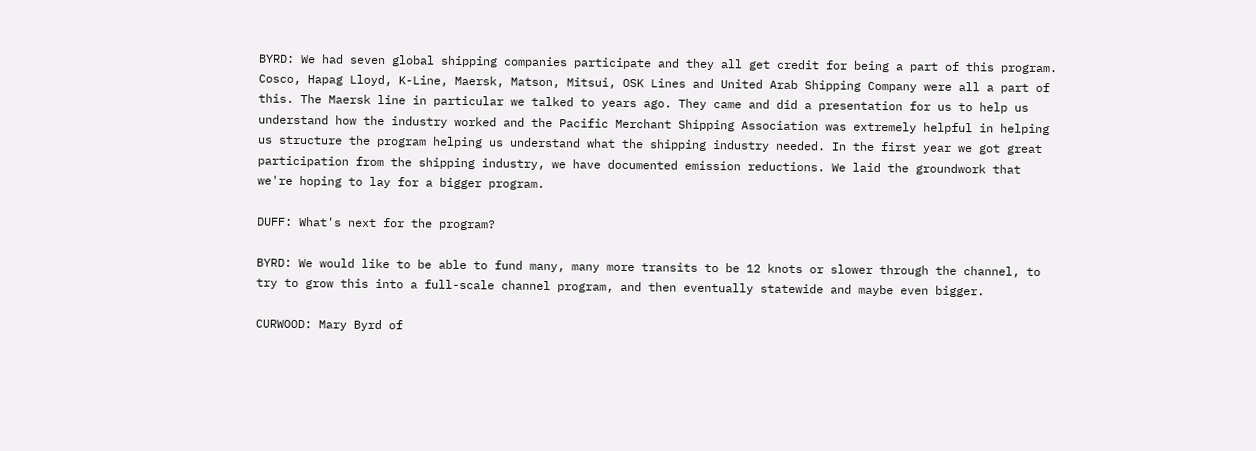BYRD: We had seven global shipping companies participate and they all get credit for being a part of this program. Cosco, Hapag Lloyd, K-Line, Maersk, Matson, Mitsui, OSK Lines and United Arab Shipping Company were all a part of this. The Maersk line in particular we talked to years ago. They came and did a presentation for us to help us understand how the industry worked and the Pacific Merchant Shipping Association was extremely helpful in helping us structure the program helping us understand what the shipping industry needed. In the first year we got great participation from the shipping industry, we have documented emission reductions. We laid the groundwork that we're hoping to lay for a bigger program.

DUFF: What's next for the program?

BYRD: We would like to be able to fund many, many more transits to be 12 knots or slower through the channel, to try to grow this into a full-scale channel program, and then eventually statewide and maybe even bigger.

CURWOOD: Mary Byrd of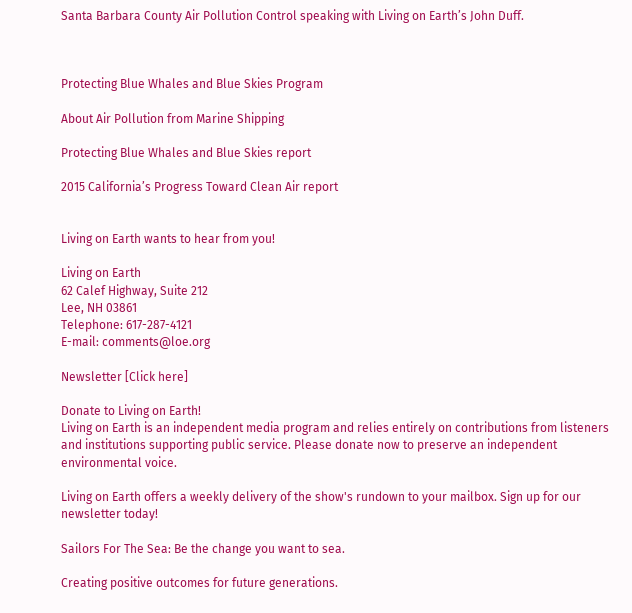Santa Barbara County Air Pollution Control speaking with Living on Earth’s John Duff.



Protecting Blue Whales and Blue Skies Program

About Air Pollution from Marine Shipping

Protecting Blue Whales and Blue Skies report

2015 California’s Progress Toward Clean Air report


Living on Earth wants to hear from you!

Living on Earth
62 Calef Highway, Suite 212
Lee, NH 03861
Telephone: 617-287-4121
E-mail: comments@loe.org

Newsletter [Click here]

Donate to Living on Earth!
Living on Earth is an independent media program and relies entirely on contributions from listeners and institutions supporting public service. Please donate now to preserve an independent environmental voice.

Living on Earth offers a weekly delivery of the show's rundown to your mailbox. Sign up for our newsletter today!

Sailors For The Sea: Be the change you want to sea.

Creating positive outcomes for future generations.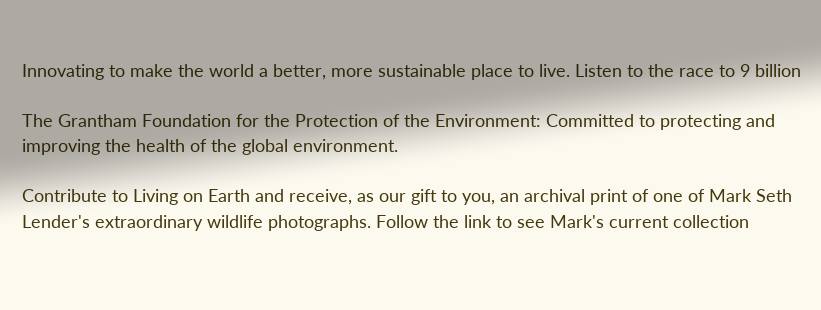Innovating to make the world a better, more sustainable place to live. Listen to the race to 9 billion

The Grantham Foundation for the Protection of the Environment: Committed to protecting and improving the health of the global environment.

Contribute to Living on Earth and receive, as our gift to you, an archival print of one of Mark Seth Lender's extraordinary wildlife photographs. Follow the link to see Mark's current collection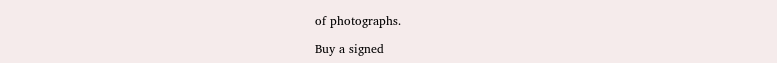of photographs.

Buy a signed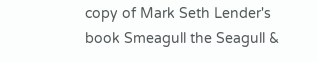copy of Mark Seth Lender's book Smeagull the Seagull &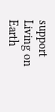support Living on Earth